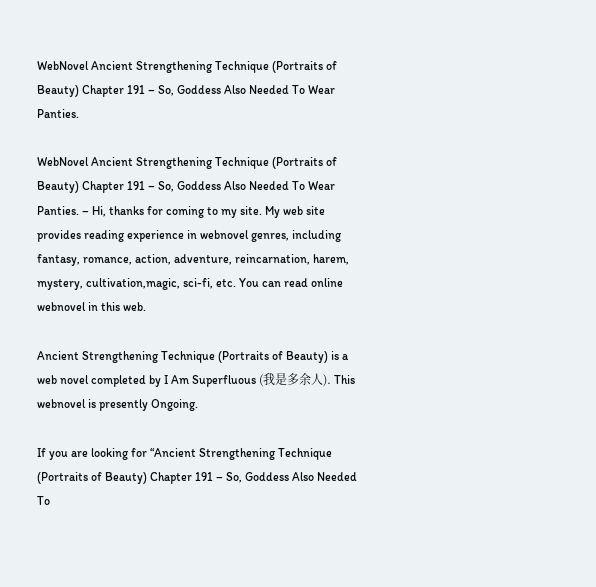WebNovel Ancient Strengthening Technique (Portraits of Beauty) Chapter 191 – So, Goddess Also Needed To Wear Panties.

WebNovel Ancient Strengthening Technique (Portraits of Beauty) Chapter 191 – So, Goddess Also Needed To Wear Panties. – Hi, thanks for coming to my site. My web site provides reading experience in webnovel genres, including fantasy, romance, action, adventure, reincarnation, harem, mystery, cultivation,magic, sci-fi, etc. You can read online webnovel in this web.

Ancient Strengthening Technique (Portraits of Beauty) is a web novel completed by I Am Superfluous (我是多余人). This webnovel is presently Ongoing.

If you are looking for “Ancient Strengthening Technique (Portraits of Beauty) Chapter 191 – So, Goddess Also Needed To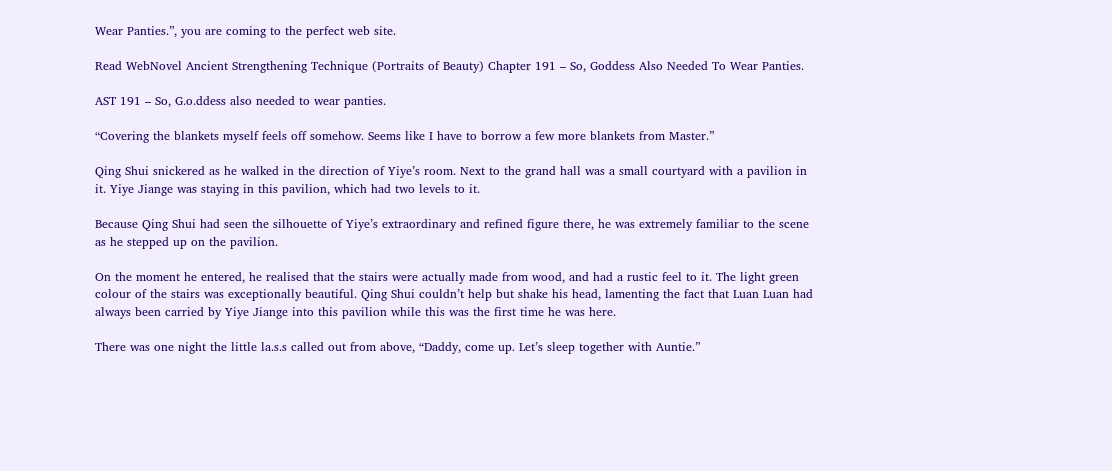Wear Panties.”, you are coming to the perfect web site.

Read WebNovel Ancient Strengthening Technique (Portraits of Beauty) Chapter 191 – So, Goddess Also Needed To Wear Panties.

AST 191 – So, G.o.ddess also needed to wear panties.

“Covering the blankets myself feels off somehow. Seems like I have to borrow a few more blankets from Master.”

Qing Shui snickered as he walked in the direction of Yiye’s room. Next to the grand hall was a small courtyard with a pavilion in it. Yiye Jiange was staying in this pavilion, which had two levels to it.

Because Qing Shui had seen the silhouette of Yiye’s extraordinary and refined figure there, he was extremely familiar to the scene as he stepped up on the pavilion.

On the moment he entered, he realised that the stairs were actually made from wood, and had a rustic feel to it. The light green colour of the stairs was exceptionally beautiful. Qing Shui couldn’t help but shake his head, lamenting the fact that Luan Luan had always been carried by Yiye Jiange into this pavilion while this was the first time he was here.

There was one night the little la.s.s called out from above, “Daddy, come up. Let’s sleep together with Auntie.”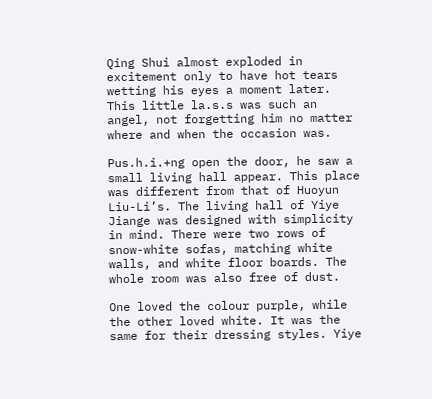Qing Shui almost exploded in excitement only to have hot tears wetting his eyes a moment later. This little la.s.s was such an angel, not forgetting him no matter where and when the occasion was.

Pus.h.i.+ng open the door, he saw a small living hall appear. This place was different from that of Huoyun Liu-Li’s. The living hall of Yiye Jiange was designed with simplicity in mind. There were two rows of snow-white sofas, matching white walls, and white floor boards. The whole room was also free of dust.

One loved the colour purple, while the other loved white. It was the same for their dressing styles. Yiye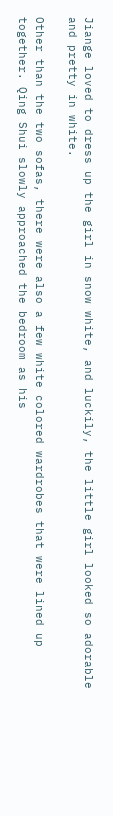Jiange loved to dress up the girl in snow white, and luckily, the little girl looked so adorable and pretty in white.

Other than the two sofas, there were also a few white colored wardrobes that were lined up together. Qing Shui slowly approached the bedroom as his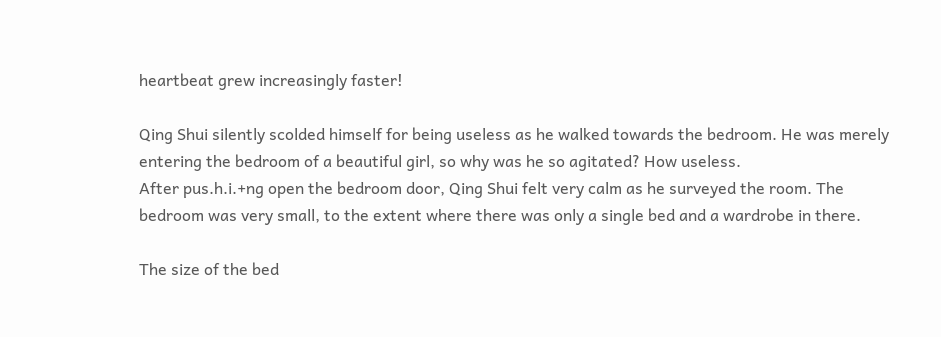heartbeat grew increasingly faster!

Qing Shui silently scolded himself for being useless as he walked towards the bedroom. He was merely entering the bedroom of a beautiful girl, so why was he so agitated? How useless.
After pus.h.i.+ng open the bedroom door, Qing Shui felt very calm as he surveyed the room. The bedroom was very small, to the extent where there was only a single bed and a wardrobe in there.

The size of the bed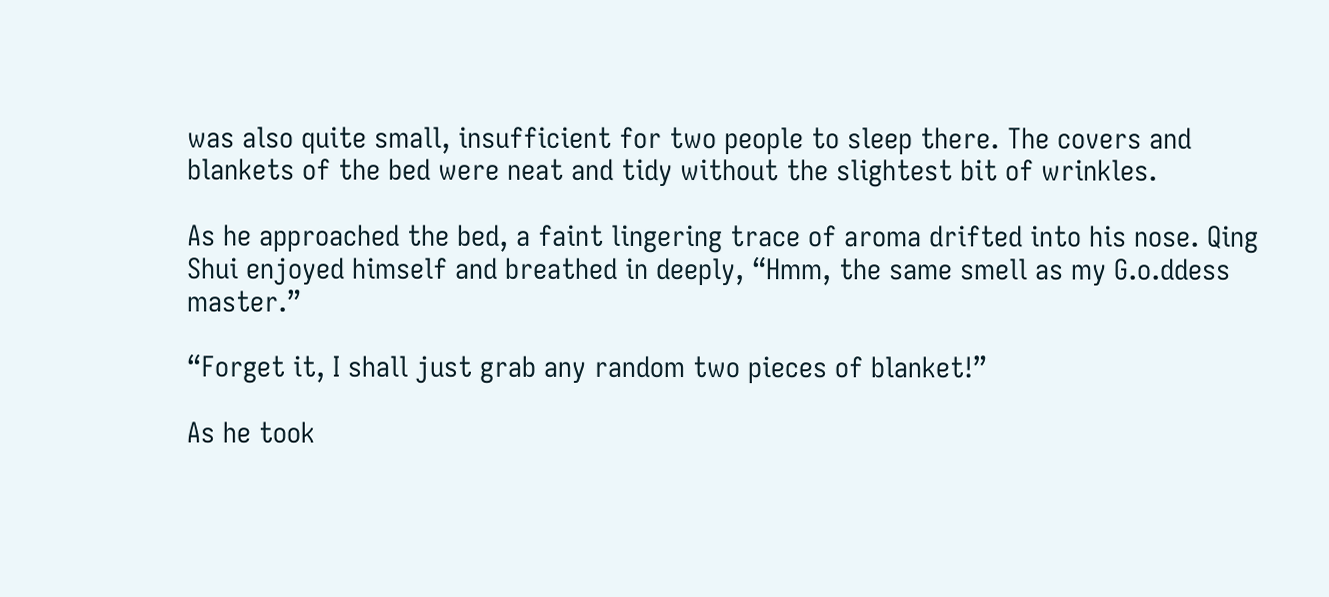was also quite small, insufficient for two people to sleep there. The covers and blankets of the bed were neat and tidy without the slightest bit of wrinkles.

As he approached the bed, a faint lingering trace of aroma drifted into his nose. Qing Shui enjoyed himself and breathed in deeply, “Hmm, the same smell as my G.o.ddess master.”

“Forget it, I shall just grab any random two pieces of blanket!”

As he took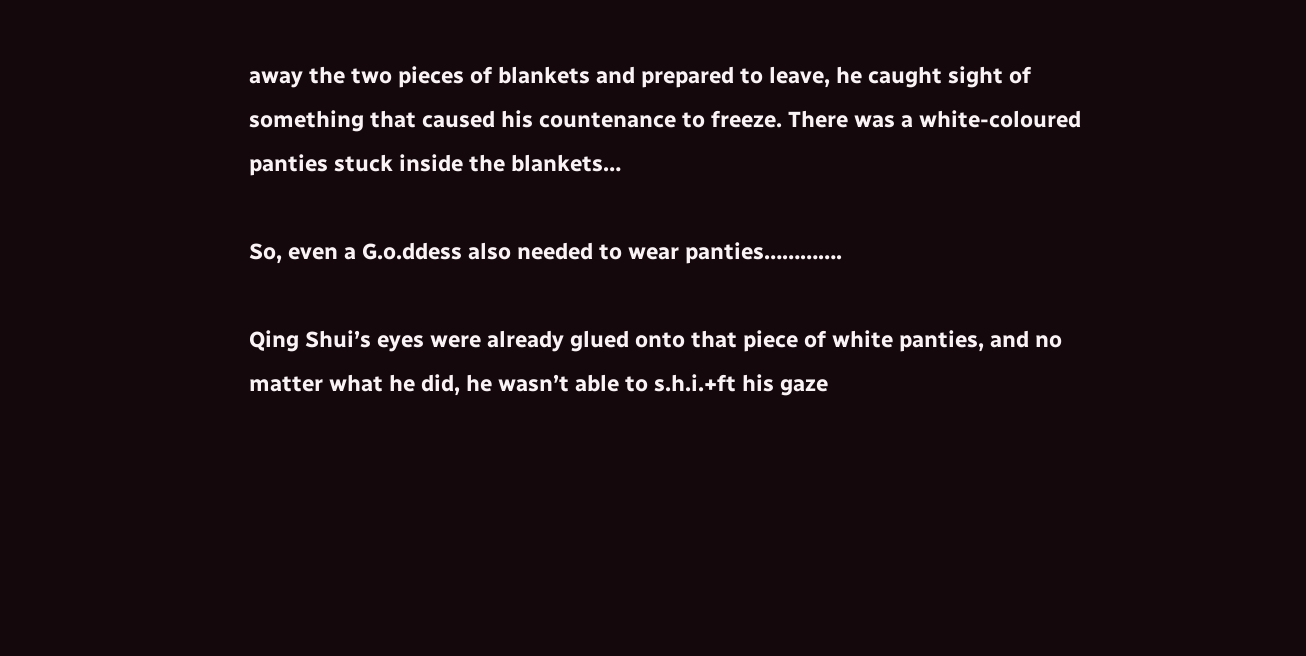away the two pieces of blankets and prepared to leave, he caught sight of something that caused his countenance to freeze. There was a white-coloured panties stuck inside the blankets…

So, even a G.o.ddess also needed to wear panties………….

Qing Shui’s eyes were already glued onto that piece of white panties, and no matter what he did, he wasn’t able to s.h.i.+ft his gaze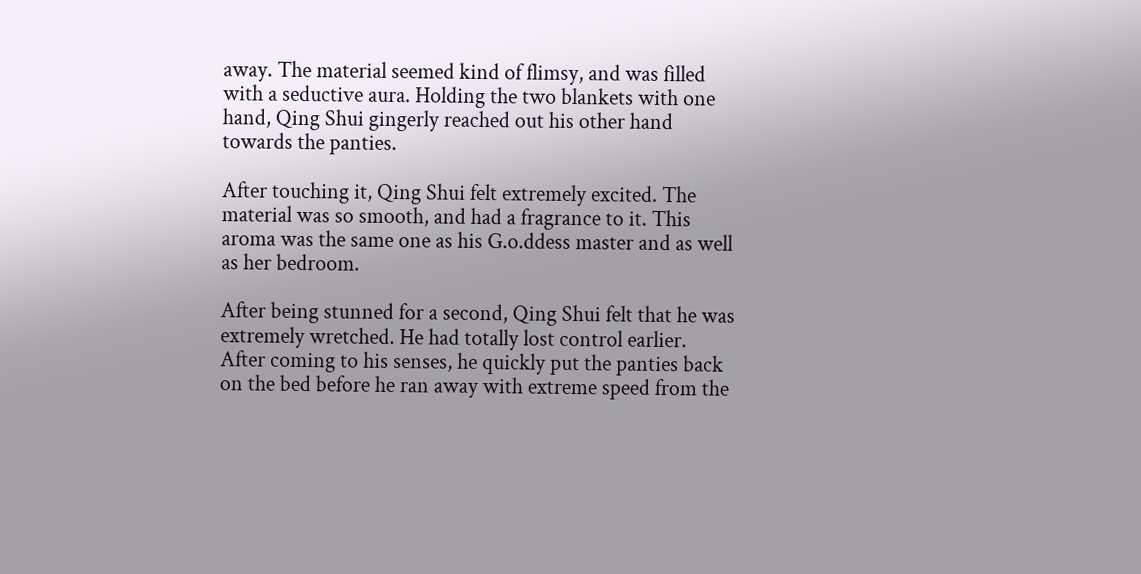away. The material seemed kind of flimsy, and was filled with a seductive aura. Holding the two blankets with one hand, Qing Shui gingerly reached out his other hand towards the panties.

After touching it, Qing Shui felt extremely excited. The material was so smooth, and had a fragrance to it. This aroma was the same one as his G.o.ddess master and as well as her bedroom.

After being stunned for a second, Qing Shui felt that he was extremely wretched. He had totally lost control earlier. After coming to his senses, he quickly put the panties back on the bed before he ran away with extreme speed from the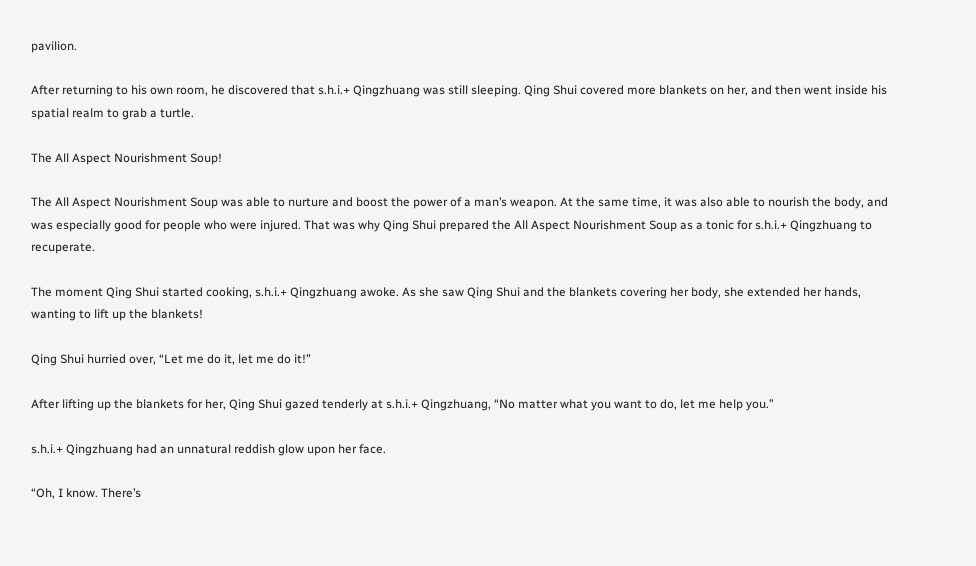pavilion.

After returning to his own room, he discovered that s.h.i.+ Qingzhuang was still sleeping. Qing Shui covered more blankets on her, and then went inside his spatial realm to grab a turtle.

The All Aspect Nourishment Soup!

The All Aspect Nourishment Soup was able to nurture and boost the power of a man’s weapon. At the same time, it was also able to nourish the body, and was especially good for people who were injured. That was why Qing Shui prepared the All Aspect Nourishment Soup as a tonic for s.h.i.+ Qingzhuang to recuperate.

The moment Qing Shui started cooking, s.h.i.+ Qingzhuang awoke. As she saw Qing Shui and the blankets covering her body, she extended her hands, wanting to lift up the blankets!

Qing Shui hurried over, “Let me do it, let me do it!”

After lifting up the blankets for her, Qing Shui gazed tenderly at s.h.i.+ Qingzhuang, “No matter what you want to do, let me help you.”

s.h.i.+ Qingzhuang had an unnatural reddish glow upon her face.

“Oh, I know. There’s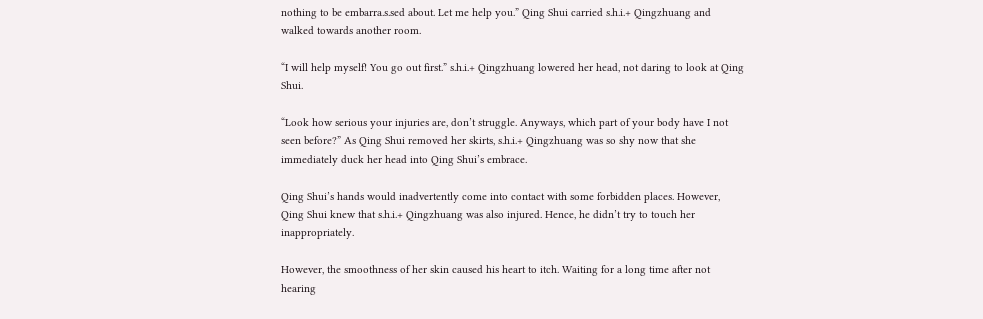nothing to be embarra.s.sed about. Let me help you.” Qing Shui carried s.h.i.+ Qingzhuang and walked towards another room.

“I will help myself! You go out first.” s.h.i.+ Qingzhuang lowered her head, not daring to look at Qing Shui.

“Look how serious your injuries are, don’t struggle. Anyways, which part of your body have I not seen before?” As Qing Shui removed her skirts, s.h.i.+ Qingzhuang was so shy now that she immediately duck her head into Qing Shui’s embrace.

Qing Shui’s hands would inadvertently come into contact with some forbidden places. However, Qing Shui knew that s.h.i.+ Qingzhuang was also injured. Hence, he didn’t try to touch her inappropriately.

However, the smoothness of her skin caused his heart to itch. Waiting for a long time after not hearing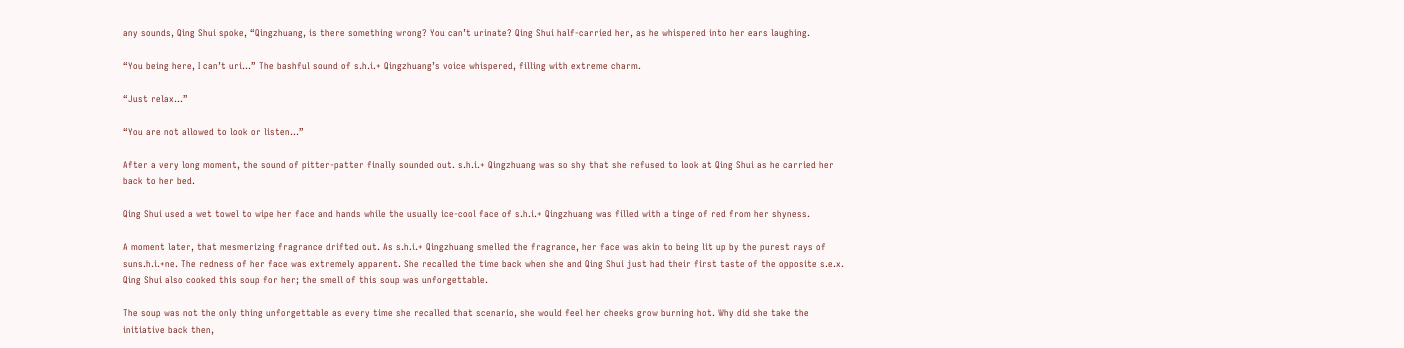any sounds, Qing Shui spoke, “Qingzhuang, is there something wrong? You can’t urinate? Qing Shui half-carried her, as he whispered into her ears laughing.

“You being here, I can’t uri…” The bashful sound of s.h.i.+ Qingzhuang’s voice whispered, filling with extreme charm.

“Just relax…”

“You are not allowed to look or listen…”

After a very long moment, the sound of pitter-patter finally sounded out. s.h.i.+ Qingzhuang was so shy that she refused to look at Qing Shui as he carried her back to her bed.

Qing Shui used a wet towel to wipe her face and hands while the usually ice-cool face of s.h.i.+ Qingzhuang was filled with a tinge of red from her shyness.

A moment later, that mesmerizing fragrance drifted out. As s.h.i.+ Qingzhuang smelled the fragrance, her face was akin to being lit up by the purest rays of suns.h.i.+ne. The redness of her face was extremely apparent. She recalled the time back when she and Qing Shui just had their first taste of the opposite s.e.x. Qing Shui also cooked this soup for her; the smell of this soup was unforgettable.

The soup was not the only thing unforgettable as every time she recalled that scenario, she would feel her cheeks grow burning hot. Why did she take the initiative back then,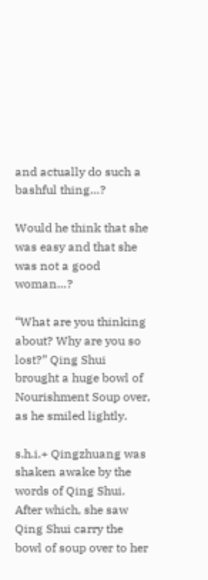and actually do such a bashful thing…?

Would he think that she was easy and that she was not a good woman…?

“What are you thinking about? Why are you so lost?” Qing Shui brought a huge bowl of Nourishment Soup over, as he smiled lightly.

s.h.i.+ Qingzhuang was shaken awake by the words of Qing Shui. After which, she saw Qing Shui carry the bowl of soup over to her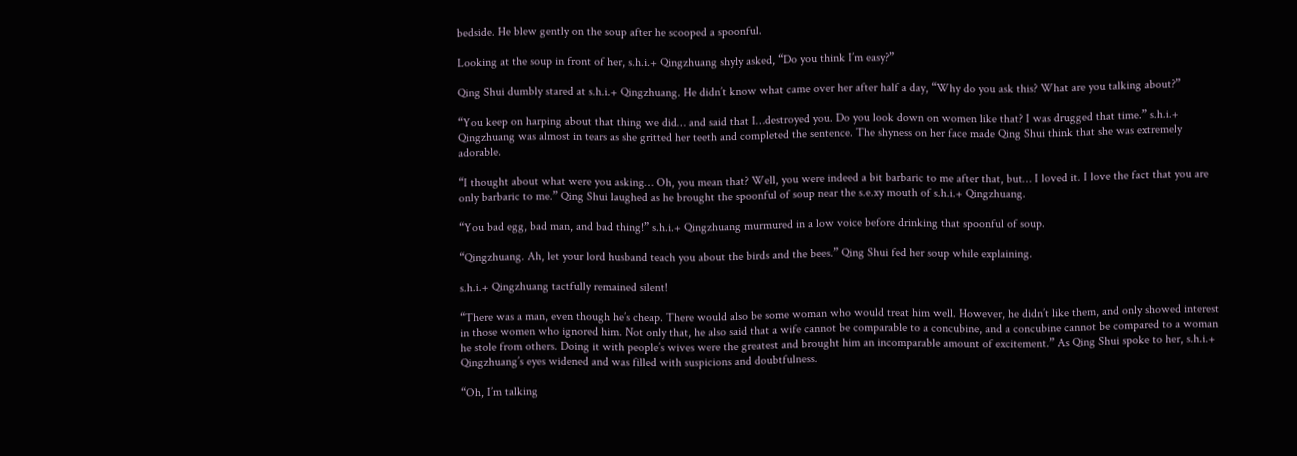bedside. He blew gently on the soup after he scooped a spoonful.

Looking at the soup in front of her, s.h.i.+ Qingzhuang shyly asked, “Do you think I’m easy?”

Qing Shui dumbly stared at s.h.i.+ Qingzhuang. He didn’t know what came over her after half a day, “Why do you ask this? What are you talking about?”

“You keep on harping about that thing we did… and said that I…destroyed you. Do you look down on women like that? I was drugged that time.” s.h.i.+ Qingzhuang was almost in tears as she gritted her teeth and completed the sentence. The shyness on her face made Qing Shui think that she was extremely adorable.

“I thought about what were you asking… Oh, you mean that? Well, you were indeed a bit barbaric to me after that, but… I loved it. I love the fact that you are only barbaric to me.” Qing Shui laughed as he brought the spoonful of soup near the s.e.xy mouth of s.h.i.+ Qingzhuang.

“You bad egg, bad man, and bad thing!” s.h.i.+ Qingzhuang murmured in a low voice before drinking that spoonful of soup.

“Qingzhuang. Ah, let your lord husband teach you about the birds and the bees.” Qing Shui fed her soup while explaining.

s.h.i.+ Qingzhuang tactfully remained silent!

“There was a man, even though he’s cheap. There would also be some woman who would treat him well. However, he didn’t like them, and only showed interest in those women who ignored him. Not only that, he also said that a wife cannot be comparable to a concubine, and a concubine cannot be compared to a woman he stole from others. Doing it with people’s wives were the greatest and brought him an incomparable amount of excitement.” As Qing Shui spoke to her, s.h.i.+ Qingzhuang’s eyes widened and was filled with suspicions and doubtfulness.

“Oh, I’m talking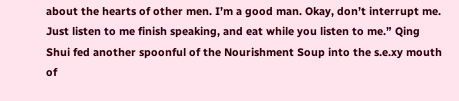about the hearts of other men. I’m a good man. Okay, don’t interrupt me. Just listen to me finish speaking, and eat while you listen to me.” Qing Shui fed another spoonful of the Nourishment Soup into the s.e.xy mouth of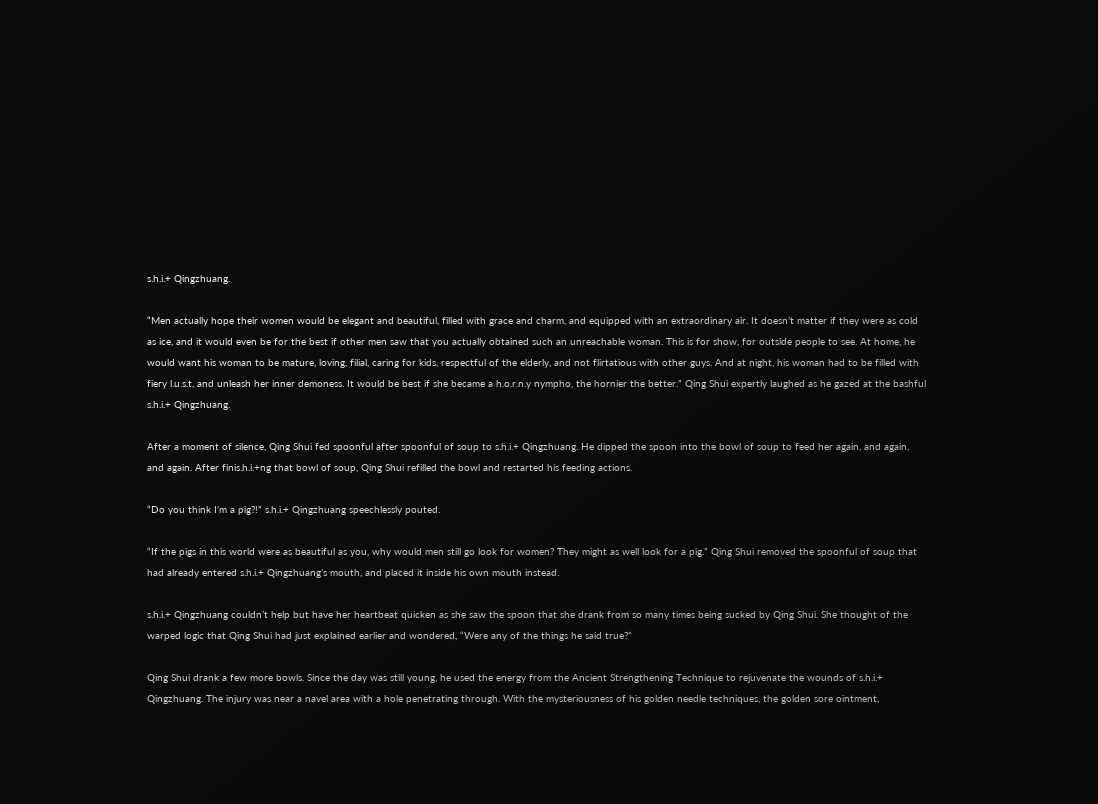s.h.i.+ Qingzhuang.

“Men actually hope their women would be elegant and beautiful, filled with grace and charm, and equipped with an extraordinary air. It doesn’t matter if they were as cold as ice, and it would even be for the best if other men saw that you actually obtained such an unreachable woman. This is for show, for outside people to see. At home, he would want his woman to be mature, loving, filial, caring for kids, respectful of the elderly, and not flirtatious with other guys. And at night, his woman had to be filled with fiery l.u.s.t, and unleash her inner demoness. It would be best if she became a h.o.r.n.y nympho, the hornier the better.” Qing Shui expertly laughed as he gazed at the bashful s.h.i.+ Qingzhuang.

After a moment of silence, Qing Shui fed spoonful after spoonful of soup to s.h.i.+ Qingzhuang. He dipped the spoon into the bowl of soup to feed her again, and again, and again. After finis.h.i.+ng that bowl of soup, Qing Shui refilled the bowl and restarted his feeding actions.

“Do you think I’m a pig?!” s.h.i.+ Qingzhuang speechlessly pouted.

“If the pigs in this world were as beautiful as you, why would men still go look for women? They might as well look for a pig.” Qing Shui removed the spoonful of soup that had already entered s.h.i.+ Qingzhuang’s mouth, and placed it inside his own mouth instead.

s.h.i.+ Qingzhuang couldn’t help but have her heartbeat quicken as she saw the spoon that she drank from so many times being sucked by Qing Shui. She thought of the warped logic that Qing Shui had just explained earlier and wondered, “Were any of the things he said true?”

Qing Shui drank a few more bowls. Since the day was still young, he used the energy from the Ancient Strengthening Technique to rejuvenate the wounds of s.h.i.+ Qingzhuang. The injury was near a navel area with a hole penetrating through. With the mysteriousness of his golden needle techniques, the golden sore ointment,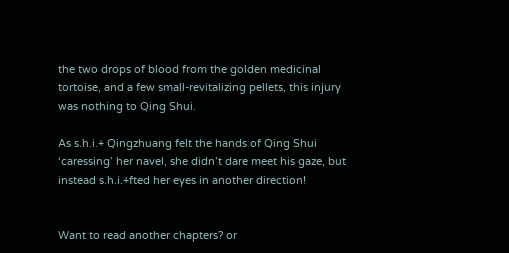the two drops of blood from the golden medicinal tortoise, and a few small-revitalizing pellets, this injury was nothing to Qing Shui.

As s.h.i.+ Qingzhuang felt the hands of Qing Shui ‘caressing’ her navel, she didn’t dare meet his gaze, but instead s.h.i.+fted her eyes in another direction!


Want to read another chapters? or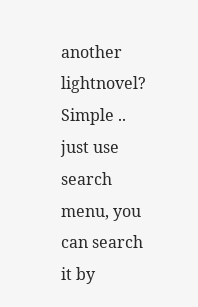another lightnovel? Simple .. just use search menu, you can search it by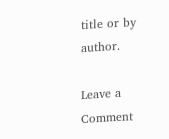title or by author.

Leave a Comment